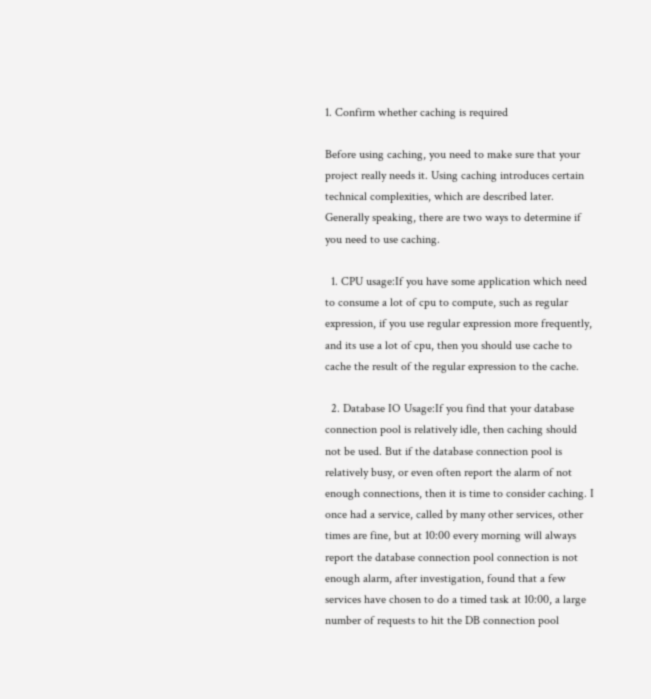1. Confirm whether caching is required

Before using caching, you need to make sure that your project really needs it. Using caching introduces certain technical complexities, which are described later. Generally speaking, there are two ways to determine if you need to use caching.

  1. CPU usage:If you have some application which need to consume a lot of cpu to compute, such as regular expression, if you use regular expression more frequently, and its use a lot of cpu, then you should use cache to cache the result of the regular expression to the cache.

  2. Database IO Usage:If you find that your database connection pool is relatively idle, then caching should not be used. But if the database connection pool is relatively busy, or even often report the alarm of not enough connections, then it is time to consider caching. I once had a service, called by many other services, other times are fine, but at 10:00 every morning will always report the database connection pool connection is not enough alarm, after investigation, found that a few services have chosen to do a timed task at 10:00, a large number of requests to hit the DB connection pool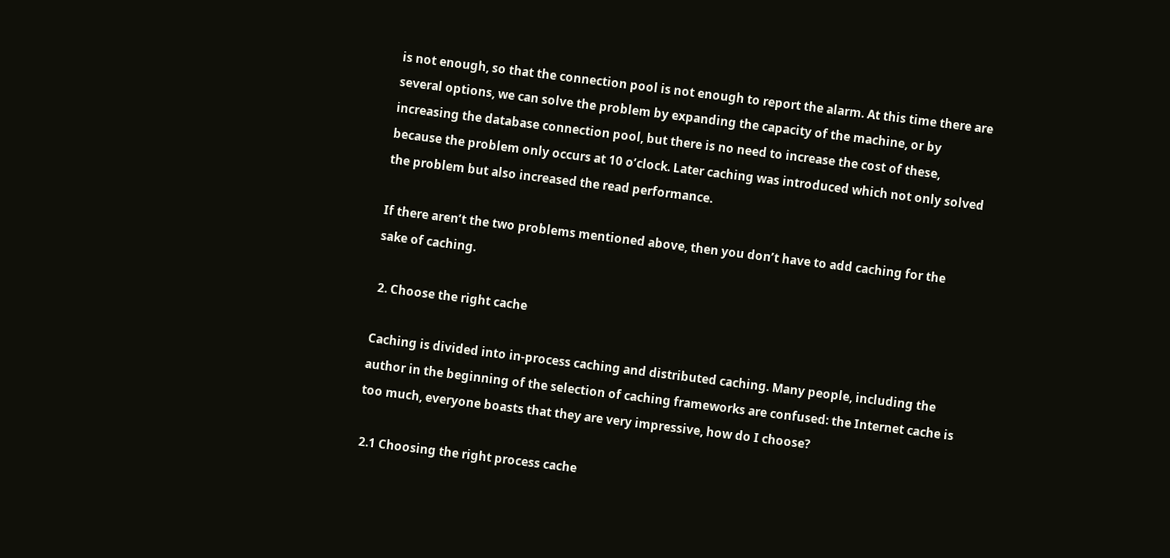is not enough, so that the connection pool is not enough to report the alarm. At this time there are several options, we can solve the problem by expanding the capacity of the machine, or by increasing the database connection pool, but there is no need to increase the cost of these, because the problem only occurs at 10 o’clock. Later caching was introduced which not only solved the problem but also increased the read performance.

If there aren’t the two problems mentioned above, then you don’t have to add caching for the sake of caching.

 2. Choose the right cache

Caching is divided into in-process caching and distributed caching. Many people, including the author in the beginning of the selection of caching frameworks are confused: the Internet cache is too much, everyone boasts that they are very impressive, how do I choose?

 2.1 Choosing the right process cache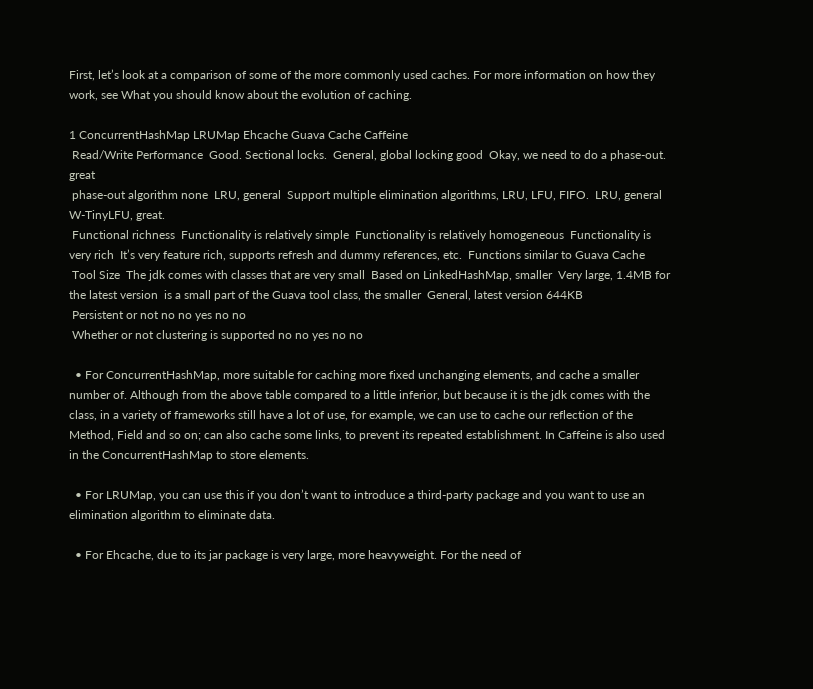First, let’s look at a comparison of some of the more commonly used caches. For more information on how they work, see What you should know about the evolution of caching.

1 ConcurrentHashMap LRUMap Ehcache Guava Cache Caffeine
 Read/Write Performance  Good. Sectional locks.  General, global locking good  Okay, we need to do a phase-out. great
 phase-out algorithm none  LRU, general  Support multiple elimination algorithms, LRU, LFU, FIFO.  LRU, general  W-TinyLFU, great.
 Functional richness  Functionality is relatively simple  Functionality is relatively homogeneous  Functionality is very rich  It’s very feature rich, supports refresh and dummy references, etc.  Functions similar to Guava Cache
 Tool Size  The jdk comes with classes that are very small  Based on LinkedHashMap, smaller  Very large, 1.4MB for the latest version  is a small part of the Guava tool class, the smaller  General, latest version 644KB
 Persistent or not no no yes no no
 Whether or not clustering is supported no no yes no no

  • For ConcurrentHashMap, more suitable for caching more fixed unchanging elements, and cache a smaller number of. Although from the above table compared to a little inferior, but because it is the jdk comes with the class, in a variety of frameworks still have a lot of use, for example, we can use to cache our reflection of the Method, Field and so on; can also cache some links, to prevent its repeated establishment. In Caffeine is also used in the ConcurrentHashMap to store elements.

  • For LRUMap, you can use this if you don’t want to introduce a third-party package and you want to use an elimination algorithm to eliminate data.

  • For Ehcache, due to its jar package is very large, more heavyweight. For the need of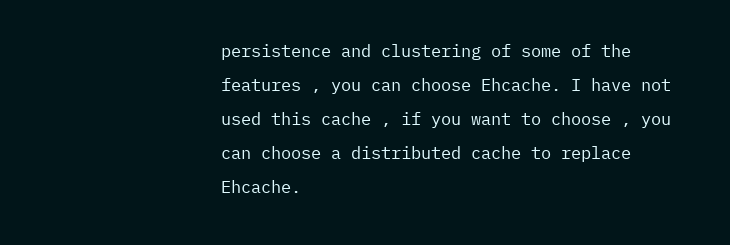persistence and clustering of some of the features , you can choose Ehcache. I have not used this cache , if you want to choose , you can choose a distributed cache to replace Ehcache.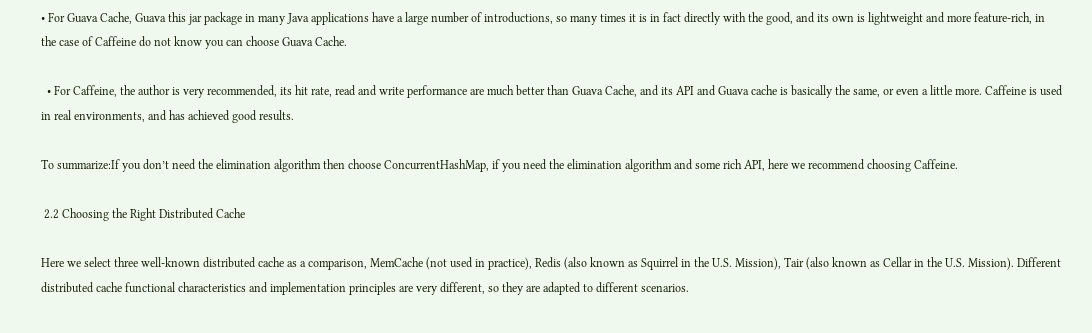• For Guava Cache, Guava this jar package in many Java applications have a large number of introductions, so many times it is in fact directly with the good, and its own is lightweight and more feature-rich, in the case of Caffeine do not know you can choose Guava Cache.

  • For Caffeine, the author is very recommended, its hit rate, read and write performance are much better than Guava Cache, and its API and Guava cache is basically the same, or even a little more. Caffeine is used in real environments, and has achieved good results.

To summarize:If you don’t need the elimination algorithm then choose ConcurrentHashMap, if you need the elimination algorithm and some rich API, here we recommend choosing Caffeine.

 2.2 Choosing the Right Distributed Cache

Here we select three well-known distributed cache as a comparison, MemCache (not used in practice), Redis (also known as Squirrel in the U.S. Mission), Tair (also known as Cellar in the U.S. Mission). Different distributed cache functional characteristics and implementation principles are very different, so they are adapted to different scenarios.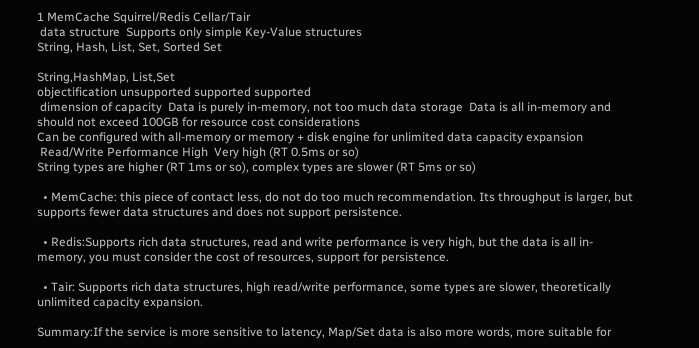1 MemCache Squirrel/Redis Cellar/Tair
 data structure  Supports only simple Key-Value structures
String, Hash, List, Set, Sorted Set

String,HashMap, List,Set
objectification unsupported supported supported
 dimension of capacity  Data is purely in-memory, not too much data storage  Data is all in-memory and should not exceed 100GB for resource cost considerations
Can be configured with all-memory or memory + disk engine for unlimited data capacity expansion
 Read/Write Performance High  Very high (RT 0.5ms or so)
String types are higher (RT 1ms or so), complex types are slower (RT 5ms or so)

  • MemCache: this piece of contact less, do not do too much recommendation. Its throughput is larger, but supports fewer data structures and does not support persistence.

  • Redis:Supports rich data structures, read and write performance is very high, but the data is all in-memory, you must consider the cost of resources, support for persistence.

  • Tair: Supports rich data structures, high read/write performance, some types are slower, theoretically unlimited capacity expansion.

Summary:If the service is more sensitive to latency, Map/Set data is also more words, more suitable for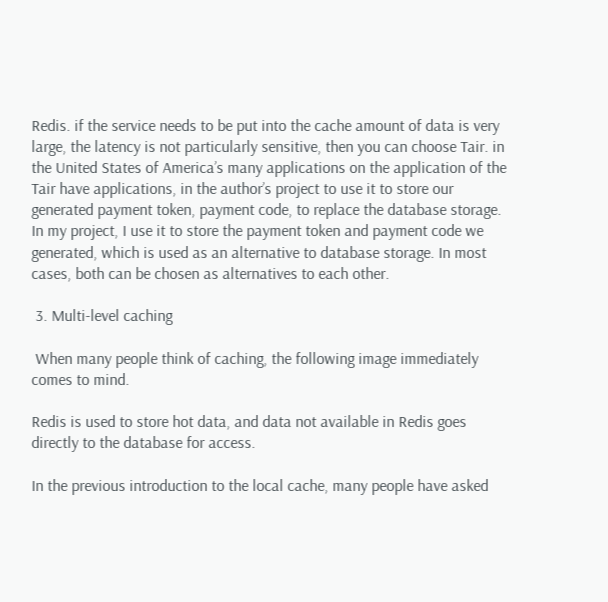Redis. if the service needs to be put into the cache amount of data is very large, the latency is not particularly sensitive, then you can choose Tair. in the United States of America’s many applications on the application of the Tair have applications, in the author’s project to use it to store our generated payment token, payment code, to replace the database storage. In my project, I use it to store the payment token and payment code we generated, which is used as an alternative to database storage. In most cases, both can be chosen as alternatives to each other.

 3. Multi-level caching

 When many people think of caching, the following image immediately comes to mind.

Redis is used to store hot data, and data not available in Redis goes directly to the database for access.

In the previous introduction to the local cache, many people have asked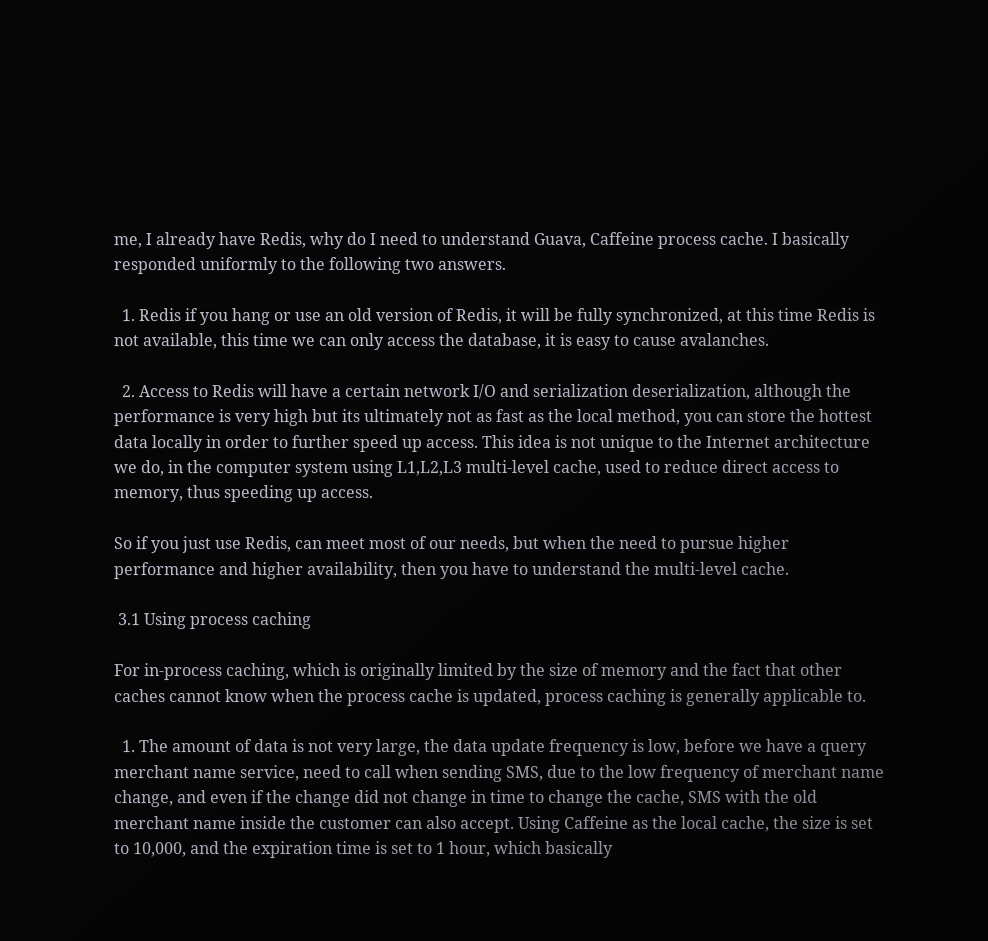me, I already have Redis, why do I need to understand Guava, Caffeine process cache. I basically responded uniformly to the following two answers.

  1. Redis if you hang or use an old version of Redis, it will be fully synchronized, at this time Redis is not available, this time we can only access the database, it is easy to cause avalanches.

  2. Access to Redis will have a certain network I/O and serialization deserialization, although the performance is very high but its ultimately not as fast as the local method, you can store the hottest data locally in order to further speed up access. This idea is not unique to the Internet architecture we do, in the computer system using L1,L2,L3 multi-level cache, used to reduce direct access to memory, thus speeding up access.

So if you just use Redis, can meet most of our needs, but when the need to pursue higher performance and higher availability, then you have to understand the multi-level cache.

 3.1 Using process caching

For in-process caching, which is originally limited by the size of memory and the fact that other caches cannot know when the process cache is updated, process caching is generally applicable to.

  1. The amount of data is not very large, the data update frequency is low, before we have a query merchant name service, need to call when sending SMS, due to the low frequency of merchant name change, and even if the change did not change in time to change the cache, SMS with the old merchant name inside the customer can also accept. Using Caffeine as the local cache, the size is set to 10,000, and the expiration time is set to 1 hour, which basically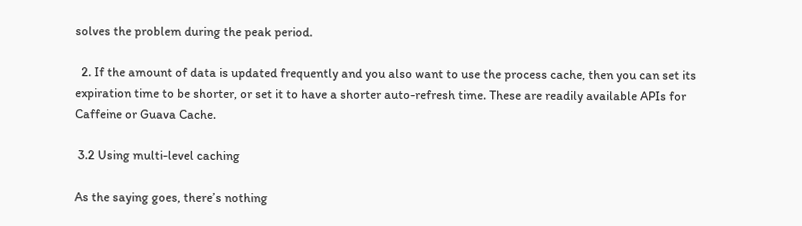solves the problem during the peak period.

  2. If the amount of data is updated frequently and you also want to use the process cache, then you can set its expiration time to be shorter, or set it to have a shorter auto-refresh time. These are readily available APIs for Caffeine or Guava Cache.

 3.2 Using multi-level caching

As the saying goes, there’s nothing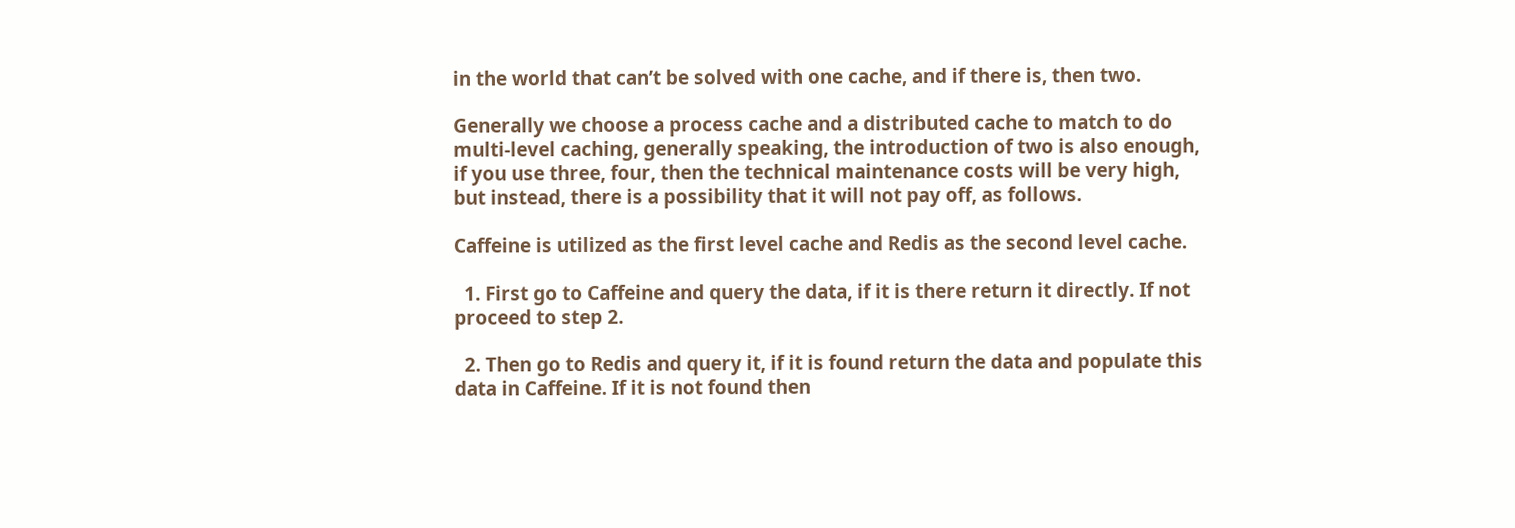in the world that can’t be solved with one cache, and if there is, then two.

Generally we choose a process cache and a distributed cache to match to do multi-level caching, generally speaking, the introduction of two is also enough, if you use three, four, then the technical maintenance costs will be very high, but instead, there is a possibility that it will not pay off, as follows.

Caffeine is utilized as the first level cache and Redis as the second level cache.

  1. First go to Caffeine and query the data, if it is there return it directly. If not proceed to step 2.

  2. Then go to Redis and query it, if it is found return the data and populate this data in Caffeine. If it is not found then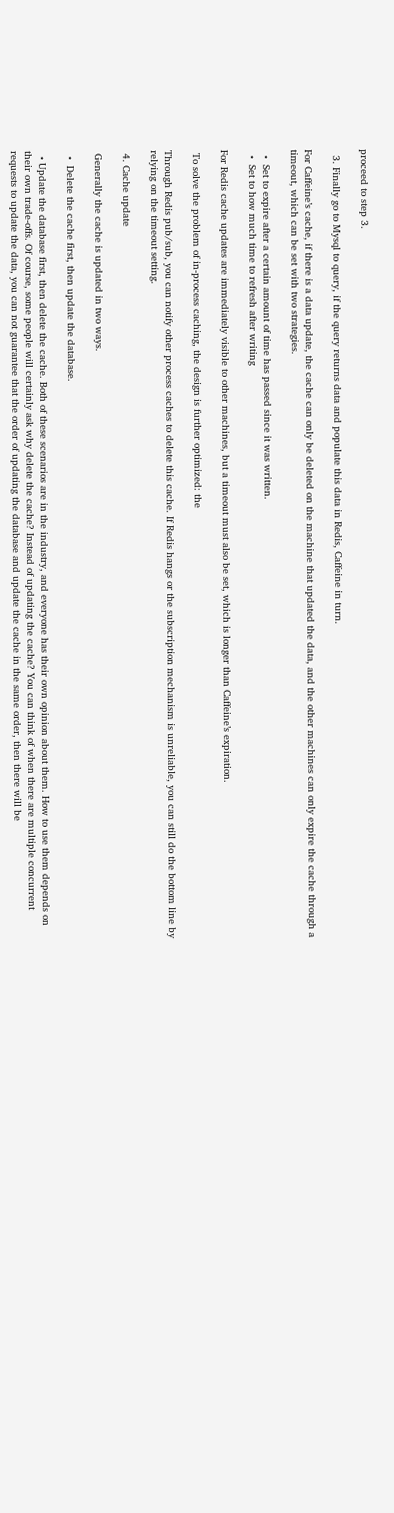proceed to step 3.

  3. Finally go to Mysql to query, if the query returns data and populate this data in Redis, Caffeine in turn.

For Caffeine’s cache, if there is a data update, the cache can only be deleted on the machine that updated the data, and the other machines can only expire the cache through a timeout, which can be set with two strategies.

  •  Set to expire after a certain amount of time has passed since it was written.
  •  Set to how much time to refresh after writing

For Redis cache updates are immediately visible to other machines, but a timeout must also be set, which is longer than Caffeine’s expiration.

 To solve the problem of in-process caching, the design is further optimized: the

Through Redis pub/sub, you can notify other process caches to delete this cache. If Redis hangs or the subscription mechanism is unreliable, you can still do the bottom line by relying on the timeout setting.

 4. Cache update

 Generally the cache is updated in two ways.

  •  Delete the cache first, then update the database.

  • Update the database first, then delete the cache. Both of these scenarios are in the industry, and everyone has their own opinion about them. How to use them depends on their own trade-offs. Of course, some people will certainly ask why delete the cache? Instead of updating the cache? You can think of when there are multiple concurrent requests to update the data, you can not guarantee that the order of updating the database and update the cache in the same order, then there will be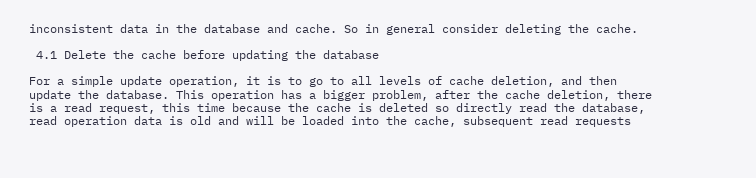inconsistent data in the database and cache. So in general consider deleting the cache.

 4.1 Delete the cache before updating the database

For a simple update operation, it is to go to all levels of cache deletion, and then update the database. This operation has a bigger problem, after the cache deletion, there is a read request, this time because the cache is deleted so directly read the database, read operation data is old and will be loaded into the cache, subsequent read requests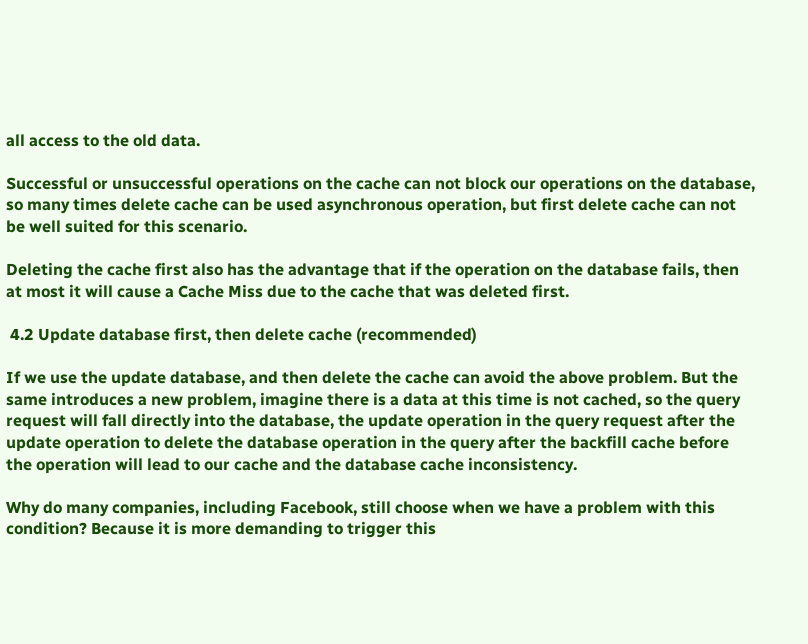all access to the old data.

Successful or unsuccessful operations on the cache can not block our operations on the database, so many times delete cache can be used asynchronous operation, but first delete cache can not be well suited for this scenario.

Deleting the cache first also has the advantage that if the operation on the database fails, then at most it will cause a Cache Miss due to the cache that was deleted first.

 4.2 Update database first, then delete cache (recommended)

If we use the update database, and then delete the cache can avoid the above problem. But the same introduces a new problem, imagine there is a data at this time is not cached, so the query request will fall directly into the database, the update operation in the query request after the update operation to delete the database operation in the query after the backfill cache before the operation will lead to our cache and the database cache inconsistency.

Why do many companies, including Facebook, still choose when we have a problem with this condition? Because it is more demanding to trigger this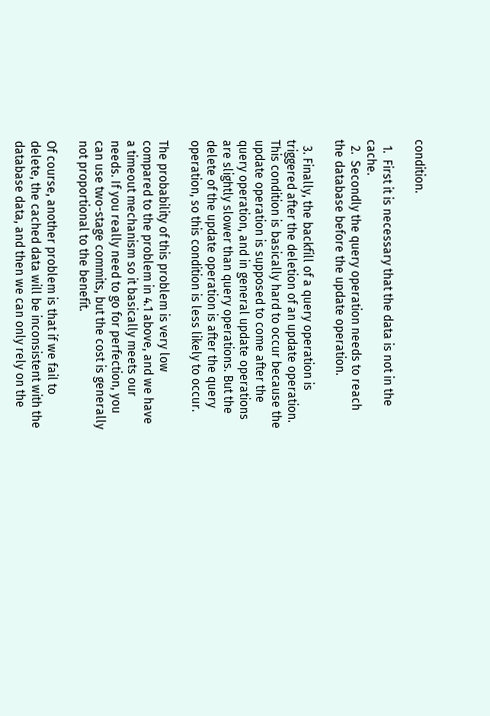condition.

  1.  First it is necessary that the data is not in the cache.
  2.  Secondly the query operation needs to reach the database before the update operation.

  3. Finally, the backfill of a query operation is triggered after the deletion of an update operation. This condition is basically hard to occur because the update operation is supposed to come after the query operation, and in general update operations are slightly slower than query operations. But the delete of the update operation is after the query operation, so this condition is less likely to occur.

The probability of this problem is very low compared to the problem in 4.1 above, and we have a timeout mechanism so it basically meets our needs. If you really need to go for perfection, you can use two-stage commits, but the cost is generally not proportional to the benefit.

Of course, another problem is that if we fail to delete, the cached data will be inconsistent with the database data, and then we can only rely on the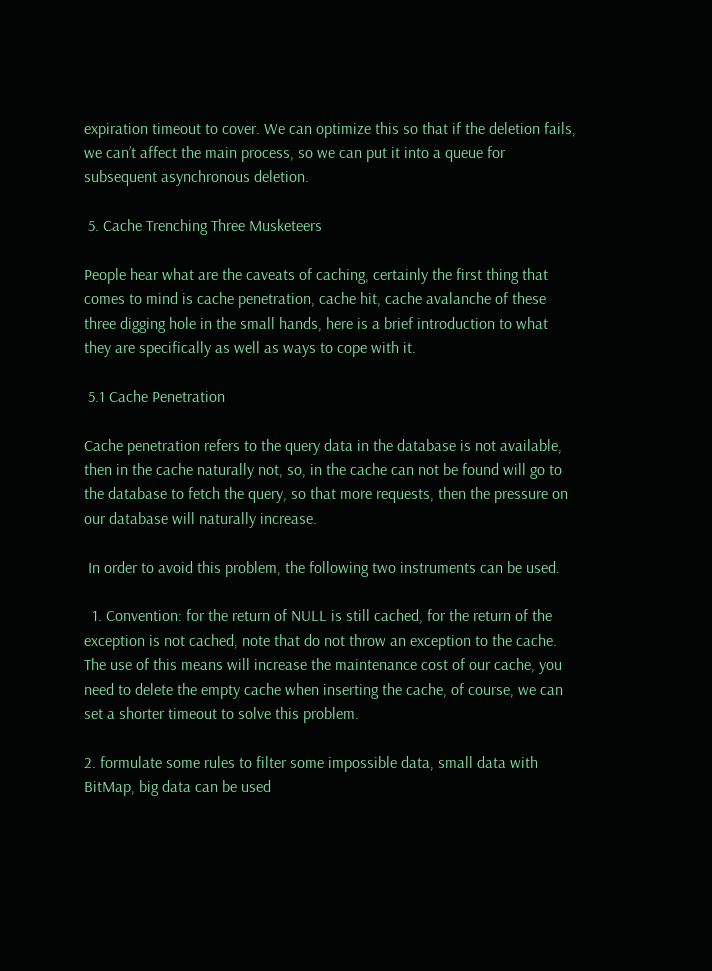expiration timeout to cover. We can optimize this so that if the deletion fails, we can’t affect the main process, so we can put it into a queue for subsequent asynchronous deletion.

 5. Cache Trenching Three Musketeers

People hear what are the caveats of caching, certainly the first thing that comes to mind is cache penetration, cache hit, cache avalanche of these three digging hole in the small hands, here is a brief introduction to what they are specifically as well as ways to cope with it.

 5.1 Cache Penetration

Cache penetration refers to the query data in the database is not available, then in the cache naturally not, so, in the cache can not be found will go to the database to fetch the query, so that more requests, then the pressure on our database will naturally increase.

 In order to avoid this problem, the following two instruments can be used.

  1. Convention: for the return of NULL is still cached, for the return of the exception is not cached, note that do not throw an exception to the cache. The use of this means will increase the maintenance cost of our cache, you need to delete the empty cache when inserting the cache, of course, we can set a shorter timeout to solve this problem.

2. formulate some rules to filter some impossible data, small data with BitMap, big data can be used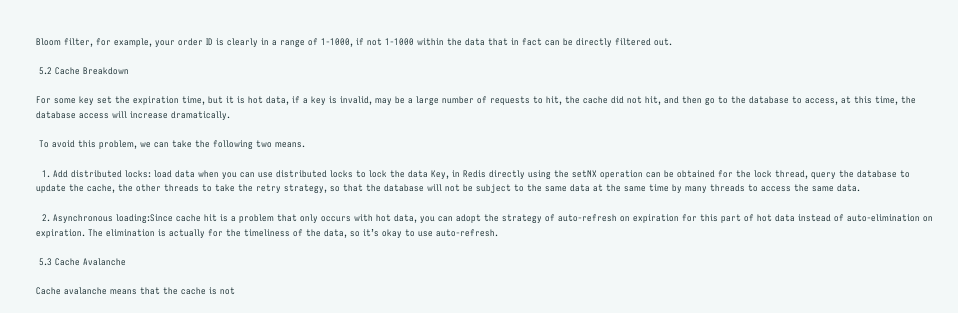Bloom filter, for example, your order ID is clearly in a range of 1-1000, if not 1-1000 within the data that in fact can be directly filtered out.

 5.2 Cache Breakdown

For some key set the expiration time, but it is hot data, if a key is invalid, may be a large number of requests to hit, the cache did not hit, and then go to the database to access, at this time, the database access will increase dramatically.

 To avoid this problem, we can take the following two means.

  1. Add distributed locks: load data when you can use distributed locks to lock the data Key, in Redis directly using the setNX operation can be obtained for the lock thread, query the database to update the cache, the other threads to take the retry strategy, so that the database will not be subject to the same data at the same time by many threads to access the same data.

  2. Asynchronous loading:Since cache hit is a problem that only occurs with hot data, you can adopt the strategy of auto-refresh on expiration for this part of hot data instead of auto-elimination on expiration. The elimination is actually for the timeliness of the data, so it’s okay to use auto-refresh.

 5.3 Cache Avalanche

Cache avalanche means that the cache is not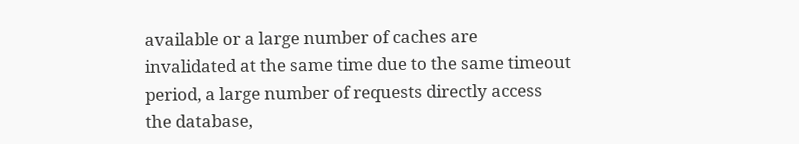available or a large number of caches are invalidated at the same time due to the same timeout period, a large number of requests directly access the database,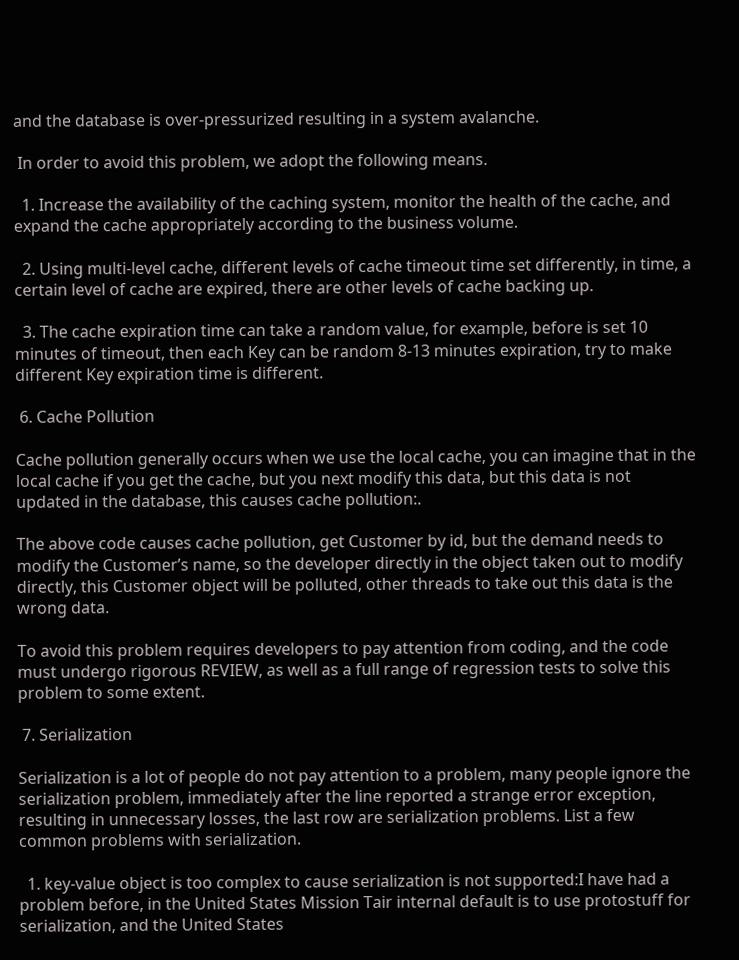and the database is over-pressurized resulting in a system avalanche.

 In order to avoid this problem, we adopt the following means.

  1. Increase the availability of the caching system, monitor the health of the cache, and expand the cache appropriately according to the business volume.

  2. Using multi-level cache, different levels of cache timeout time set differently, in time, a certain level of cache are expired, there are other levels of cache backing up.

  3. The cache expiration time can take a random value, for example, before is set 10 minutes of timeout, then each Key can be random 8-13 minutes expiration, try to make different Key expiration time is different.

 6. Cache Pollution

Cache pollution generally occurs when we use the local cache, you can imagine that in the local cache if you get the cache, but you next modify this data, but this data is not updated in the database, this causes cache pollution:.

The above code causes cache pollution, get Customer by id, but the demand needs to modify the Customer’s name, so the developer directly in the object taken out to modify directly, this Customer object will be polluted, other threads to take out this data is the wrong data.

To avoid this problem requires developers to pay attention from coding, and the code must undergo rigorous REVIEW, as well as a full range of regression tests to solve this problem to some extent.

 7. Serialization

Serialization is a lot of people do not pay attention to a problem, many people ignore the serialization problem, immediately after the line reported a strange error exception, resulting in unnecessary losses, the last row are serialization problems. List a few common problems with serialization.

  1. key-value object is too complex to cause serialization is not supported:I have had a problem before, in the United States Mission Tair internal default is to use protostuff for serialization, and the United States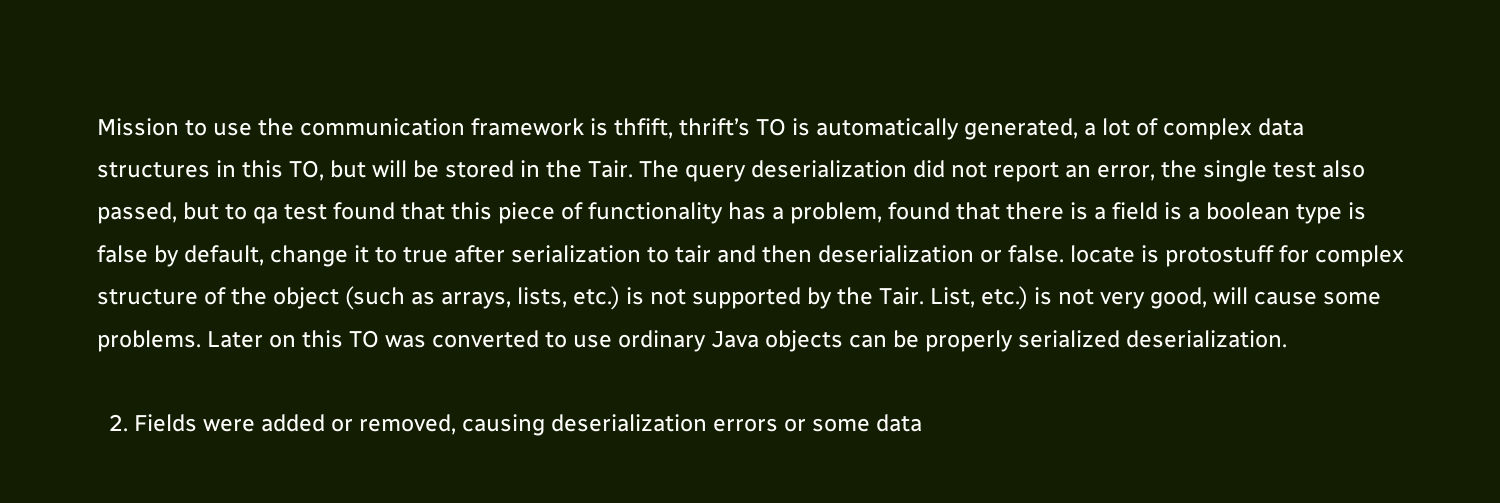Mission to use the communication framework is thfift, thrift’s TO is automatically generated, a lot of complex data structures in this TO, but will be stored in the Tair. The query deserialization did not report an error, the single test also passed, but to qa test found that this piece of functionality has a problem, found that there is a field is a boolean type is false by default, change it to true after serialization to tair and then deserialization or false. locate is protostuff for complex structure of the object (such as arrays, lists, etc.) is not supported by the Tair. List, etc.) is not very good, will cause some problems. Later on this TO was converted to use ordinary Java objects can be properly serialized deserialization.

  2. Fields were added or removed, causing deserialization errors or some data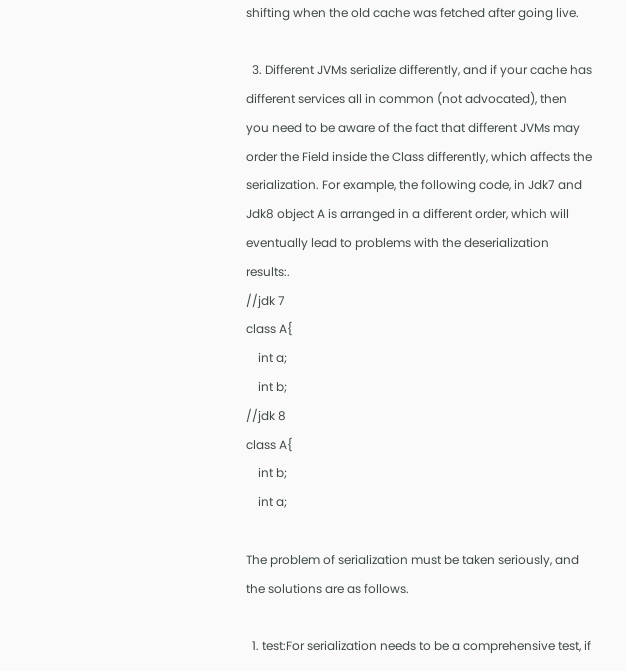shifting when the old cache was fetched after going live.

  3. Different JVMs serialize differently, and if your cache has different services all in common (not advocated), then you need to be aware of the fact that different JVMs may order the Field inside the Class differently, which affects the serialization. For example, the following code, in Jdk7 and Jdk8 object A is arranged in a different order, which will eventually lead to problems with the deserialization results:.
//jdk 7
class A{
    int a;
    int b;
//jdk 8
class A{
    int b;
    int a;

The problem of serialization must be taken seriously, and the solutions are as follows.

  1. test:For serialization needs to be a comprehensive test, if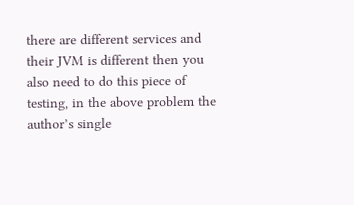there are different services and their JVM is different then you also need to do this piece of testing, in the above problem the author’s single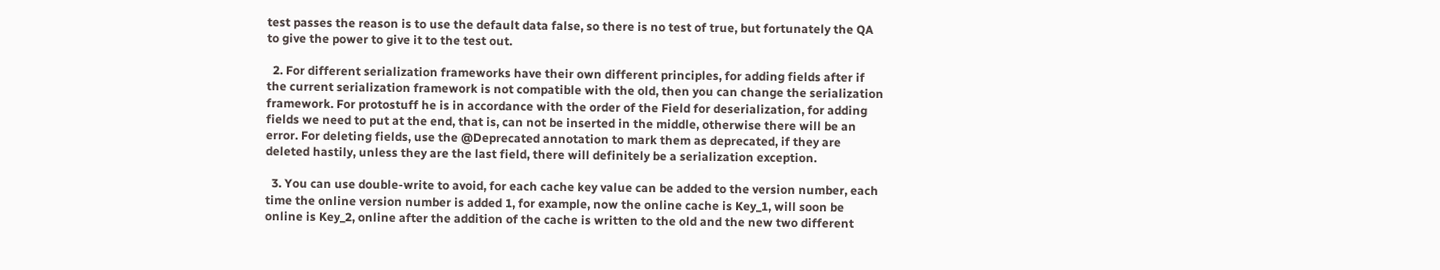test passes the reason is to use the default data false, so there is no test of true, but fortunately the QA to give the power to give it to the test out.

  2. For different serialization frameworks have their own different principles, for adding fields after if the current serialization framework is not compatible with the old, then you can change the serialization framework. For protostuff he is in accordance with the order of the Field for deserialization, for adding fields we need to put at the end, that is, can not be inserted in the middle, otherwise there will be an error. For deleting fields, use the @Deprecated annotation to mark them as deprecated, if they are deleted hastily, unless they are the last field, there will definitely be a serialization exception.

  3. You can use double-write to avoid, for each cache key value can be added to the version number, each time the online version number is added 1, for example, now the online cache is Key_1, will soon be online is Key_2, online after the addition of the cache is written to the old and the new two different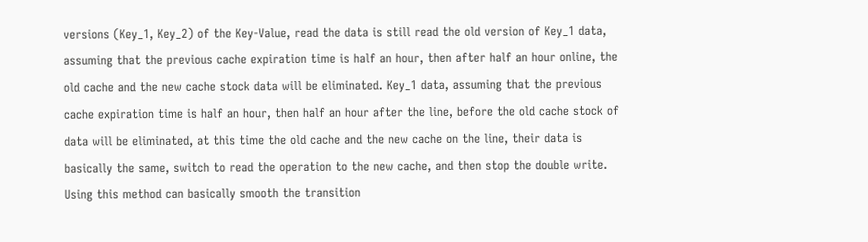versions (Key_1, Key_2) of the Key-Value, read the data is still read the old version of Key_1 data, assuming that the previous cache expiration time is half an hour, then after half an hour online, the old cache and the new cache stock data will be eliminated. Key_1 data, assuming that the previous cache expiration time is half an hour, then half an hour after the line, before the old cache stock of data will be eliminated, at this time the old cache and the new cache on the line, their data is basically the same, switch to read the operation to the new cache, and then stop the double write. Using this method can basically smooth the transition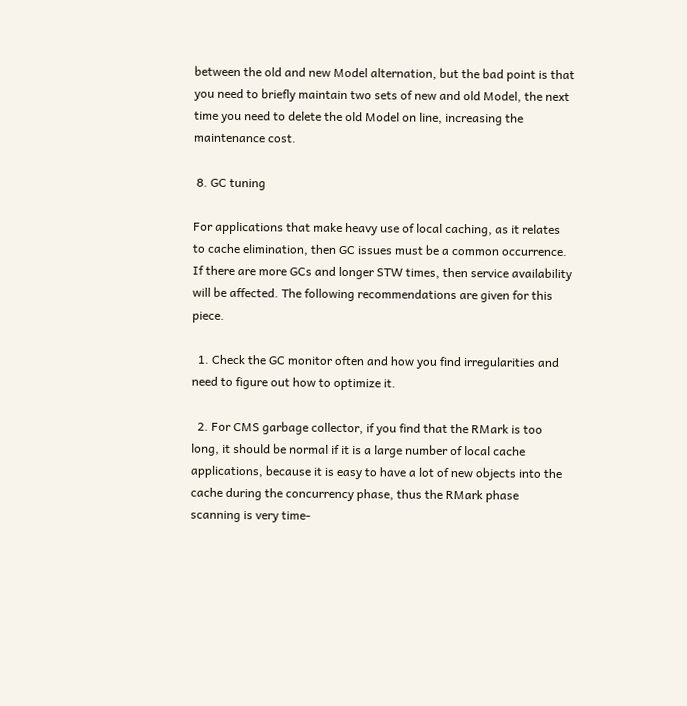between the old and new Model alternation, but the bad point is that you need to briefly maintain two sets of new and old Model, the next time you need to delete the old Model on line, increasing the maintenance cost.

 8. GC tuning

For applications that make heavy use of local caching, as it relates to cache elimination, then GC issues must be a common occurrence. If there are more GCs and longer STW times, then service availability will be affected. The following recommendations are given for this piece.

  1. Check the GC monitor often and how you find irregularities and need to figure out how to optimize it.

  2. For CMS garbage collector, if you find that the RMark is too long, it should be normal if it is a large number of local cache applications, because it is easy to have a lot of new objects into the cache during the concurrency phase, thus the RMark phase scanning is very time-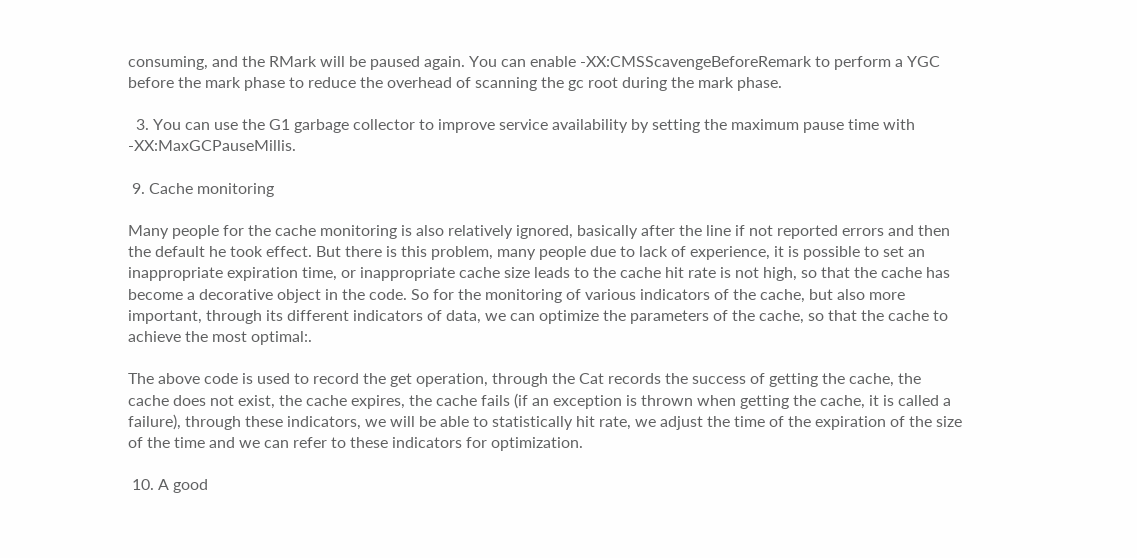consuming, and the RMark will be paused again. You can enable -XX:CMSScavengeBeforeRemark to perform a YGC before the mark phase to reduce the overhead of scanning the gc root during the mark phase.

  3. You can use the G1 garbage collector to improve service availability by setting the maximum pause time with -XX:MaxGCPauseMillis.

 9. Cache monitoring

Many people for the cache monitoring is also relatively ignored, basically after the line if not reported errors and then the default he took effect. But there is this problem, many people due to lack of experience, it is possible to set an inappropriate expiration time, or inappropriate cache size leads to the cache hit rate is not high, so that the cache has become a decorative object in the code. So for the monitoring of various indicators of the cache, but also more important, through its different indicators of data, we can optimize the parameters of the cache, so that the cache to achieve the most optimal:.

The above code is used to record the get operation, through the Cat records the success of getting the cache, the cache does not exist, the cache expires, the cache fails (if an exception is thrown when getting the cache, it is called a failure), through these indicators, we will be able to statistically hit rate, we adjust the time of the expiration of the size of the time and we can refer to these indicators for optimization.

 10. A good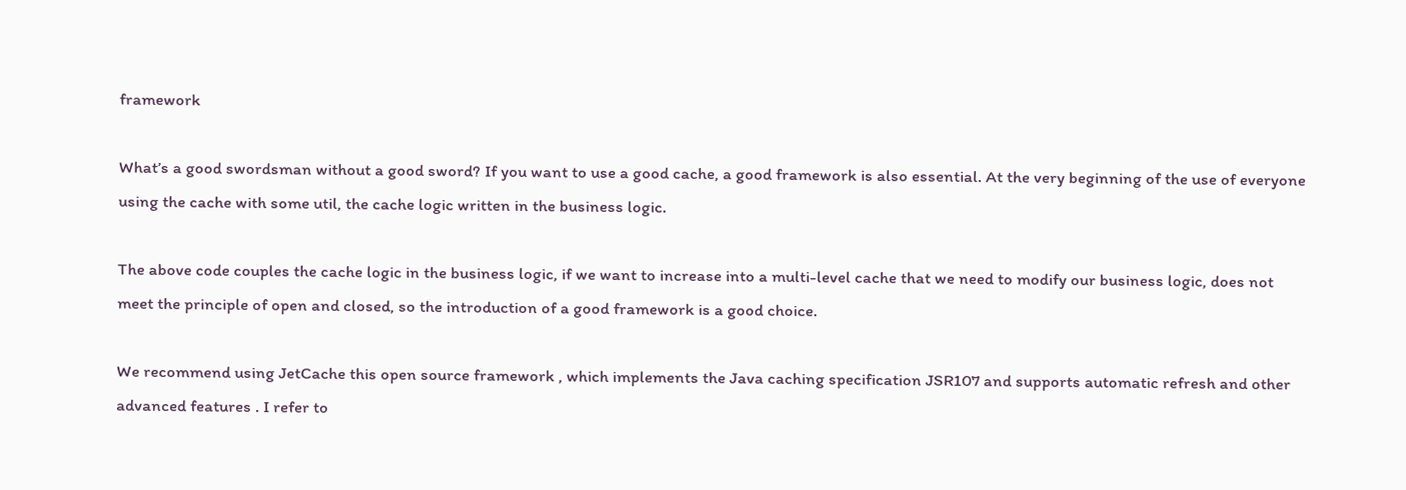framework

What’s a good swordsman without a good sword? If you want to use a good cache, a good framework is also essential. At the very beginning of the use of everyone using the cache with some util, the cache logic written in the business logic.

The above code couples the cache logic in the business logic, if we want to increase into a multi-level cache that we need to modify our business logic, does not meet the principle of open and closed, so the introduction of a good framework is a good choice.

We recommend using JetCache this open source framework , which implements the Java caching specification JSR107 and supports automatic refresh and other advanced features . I refer to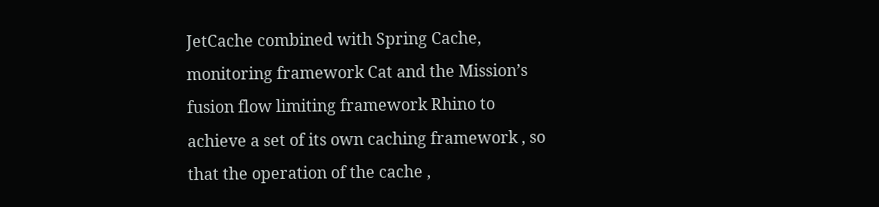JetCache combined with Spring Cache, monitoring framework Cat and the Mission’s fusion flow limiting framework Rhino to achieve a set of its own caching framework , so that the operation of the cache ,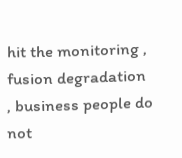hit the monitoring , fusion degradation , business people do not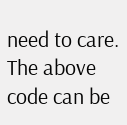need to care. The above code can be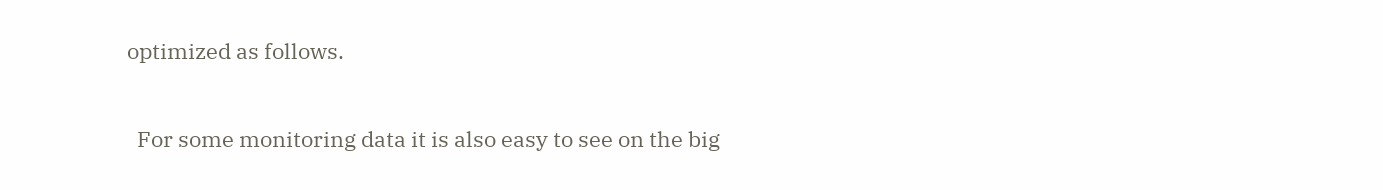optimized as follows.

  For some monitoring data it is also easy to see on the big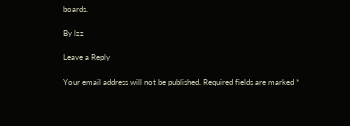boards.

By lzz

Leave a Reply

Your email address will not be published. Required fields are marked *